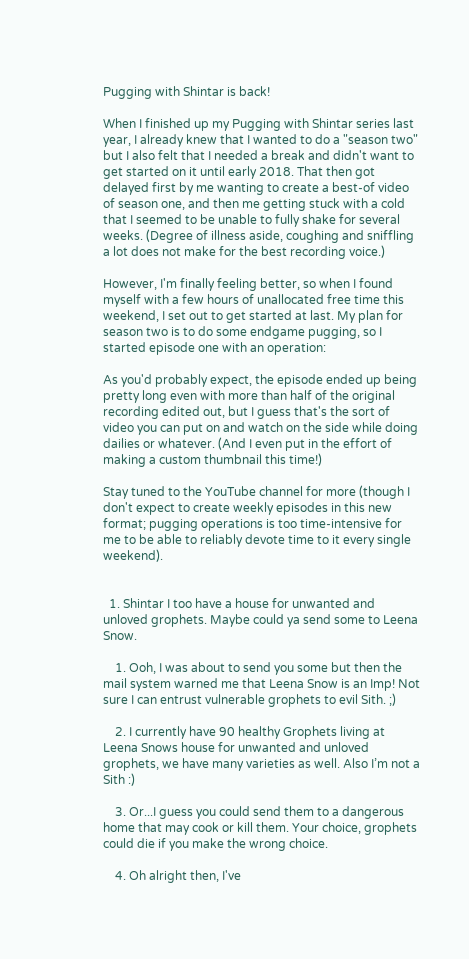Pugging with Shintar is back!

When I finished up my Pugging with Shintar series last year, I already knew that I wanted to do a "season two" but I also felt that I needed a break and didn't want to get started on it until early 2018. That then got delayed first by me wanting to create a best-of video of season one, and then me getting stuck with a cold that I seemed to be unable to fully shake for several weeks. (Degree of illness aside, coughing and sniffling a lot does not make for the best recording voice.)

However, I'm finally feeling better, so when I found myself with a few hours of unallocated free time this weekend, I set out to get started at last. My plan for season two is to do some endgame pugging, so I started episode one with an operation:

As you'd probably expect, the episode ended up being pretty long even with more than half of the original recording edited out, but I guess that's the sort of video you can put on and watch on the side while doing dailies or whatever. (And I even put in the effort of making a custom thumbnail this time!)

Stay tuned to the YouTube channel for more (though I don't expect to create weekly episodes in this new format; pugging operations is too time-intensive for me to be able to reliably devote time to it every single weekend).


  1. Shintar I too have a house for unwanted and unloved grophets. Maybe could ya send some to Leena Snow.

    1. Ooh, I was about to send you some but then the mail system warned me that Leena Snow is an Imp! Not sure I can entrust vulnerable grophets to evil Sith. ;)

    2. I currently have 90 healthy Grophets living at Leena Snows house for unwanted and unloved grophets, we have many varieties as well. Also I’m not a Sith :)

    3. Or...I guess you could send them to a dangerous home that may cook or kill them. Your choice, grophets could die if you make the wrong choice.

    4. Oh alright then, I've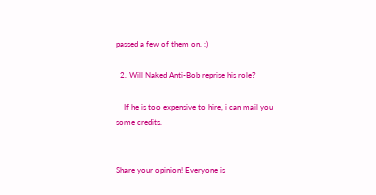passed a few of them on. :)

  2. Will Naked Anti-Bob reprise his role?

    If he is too expensive to hire, i can mail you some credits.


Share your opinion! Everyone is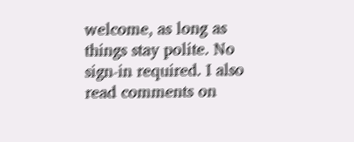welcome, as long as things stay polite. No sign-in required. I also read comments on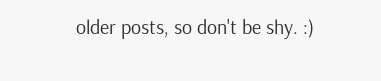older posts, so don't be shy. :)